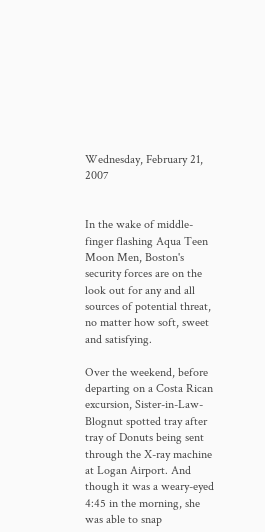Wednesday, February 21, 2007


In the wake of middle-finger flashing Aqua Teen Moon Men, Boston's security forces are on the look out for any and all sources of potential threat, no matter how soft, sweet and satisfying.

Over the weekend, before departing on a Costa Rican excursion, Sister-in-Law-Blognut spotted tray after tray of Donuts being sent through the X-ray machine at Logan Airport. And though it was a weary-eyed 4:45 in the morning, she was able to snap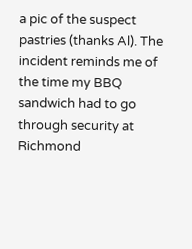a pic of the suspect pastries (thanks Al). The incident reminds me of the time my BBQ sandwich had to go through security at Richmond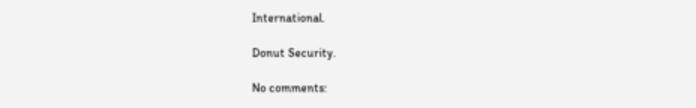International.

Donut Security.

No comments: